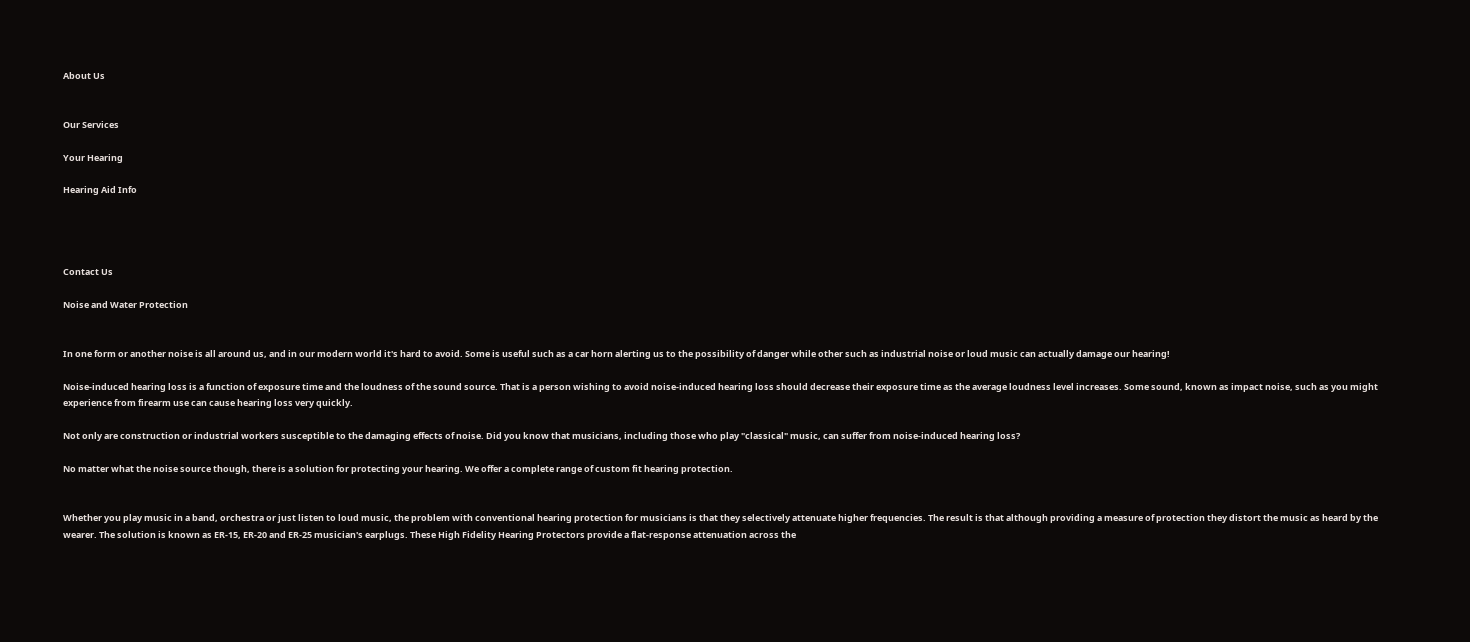About Us


Our Services

Your Hearing

Hearing Aid Info




Contact Us

Noise and Water Protection


In one form or another noise is all around us, and in our modern world it's hard to avoid. Some is useful such as a car horn alerting us to the possibility of danger while other such as industrial noise or loud music can actually damage our hearing!

Noise-induced hearing loss is a function of exposure time and the loudness of the sound source. That is a person wishing to avoid noise-induced hearing loss should decrease their exposure time as the average loudness level increases. Some sound, known as impact noise, such as you might experience from firearm use can cause hearing loss very quickly.

Not only are construction or industrial workers susceptible to the damaging effects of noise. Did you know that musicians, including those who play "classical" music, can suffer from noise-induced hearing loss?

No matter what the noise source though, there is a solution for protecting your hearing. We offer a complete range of custom fit hearing protection.


Whether you play music in a band, orchestra or just listen to loud music, the problem with conventional hearing protection for musicians is that they selectively attenuate higher frequencies. The result is that although providing a measure of protection they distort the music as heard by the wearer. The solution is known as ER-15, ER-20 and ER-25 musician's earplugs. These High Fidelity Hearing Protectors provide a flat-response attenuation across the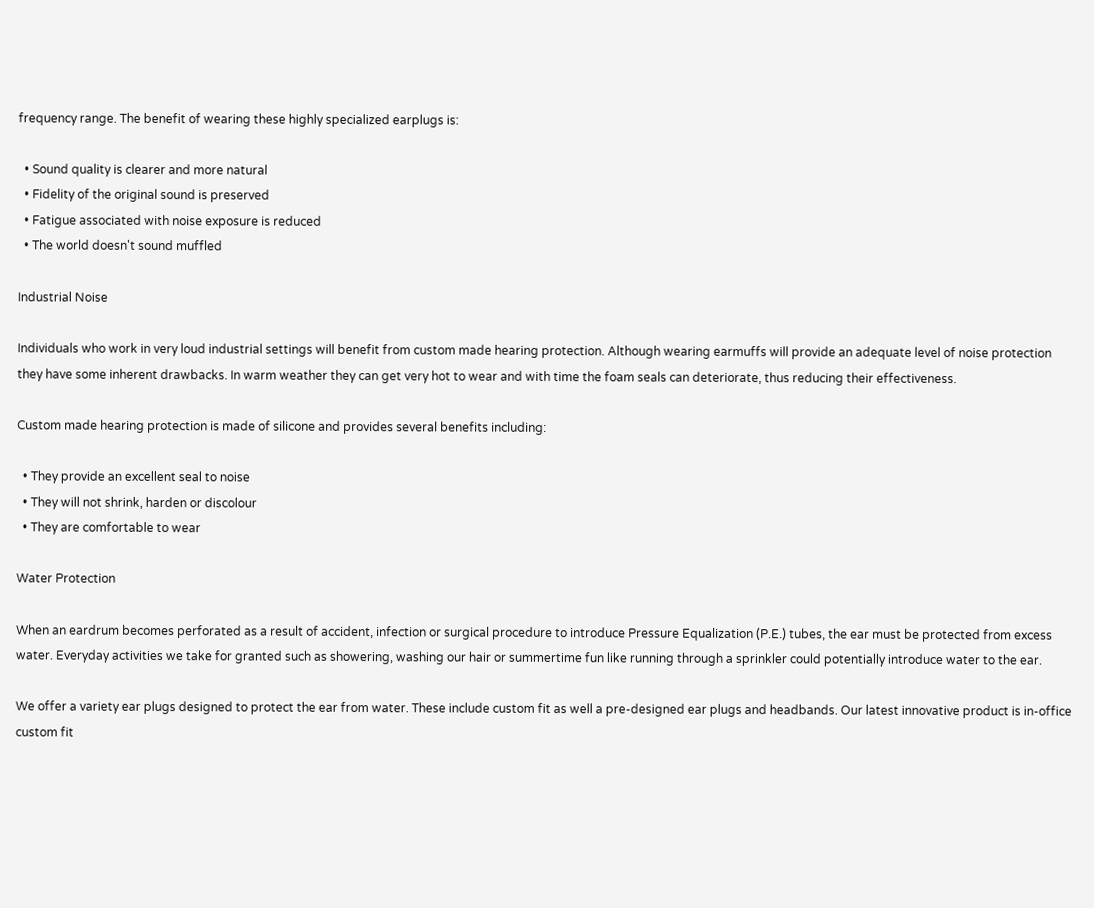frequency range. The benefit of wearing these highly specialized earplugs is:

  • Sound quality is clearer and more natural
  • Fidelity of the original sound is preserved
  • Fatigue associated with noise exposure is reduced
  • The world doesn't sound muffled

Industrial Noise

Individuals who work in very loud industrial settings will benefit from custom made hearing protection. Although wearing earmuffs will provide an adequate level of noise protection they have some inherent drawbacks. In warm weather they can get very hot to wear and with time the foam seals can deteriorate, thus reducing their effectiveness.

Custom made hearing protection is made of silicone and provides several benefits including:

  • They provide an excellent seal to noise
  • They will not shrink, harden or discolour
  • They are comfortable to wear

Water Protection

When an eardrum becomes perforated as a result of accident, infection or surgical procedure to introduce Pressure Equalization (P.E.) tubes, the ear must be protected from excess water. Everyday activities we take for granted such as showering, washing our hair or summertime fun like running through a sprinkler could potentially introduce water to the ear.

We offer a variety ear plugs designed to protect the ear from water. These include custom fit as well a pre-designed ear plugs and headbands. Our latest innovative product is in-office custom fit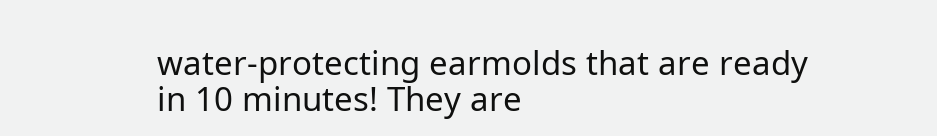water-protecting earmolds that are ready in 10 minutes! They are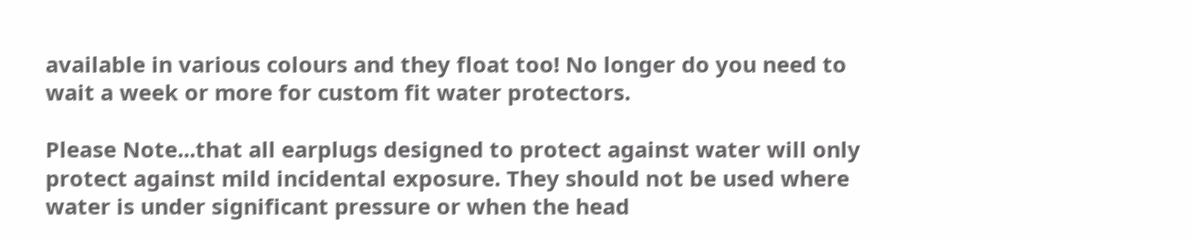available in various colours and they float too! No longer do you need to wait a week or more for custom fit water protectors.

Please Note...that all earplugs designed to protect against water will only protect against mild incidental exposure. They should not be used where water is under significant pressure or when the head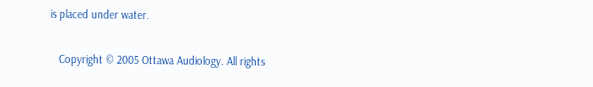is placed under water.

   Copyright © 2005 Ottawa Audiology. All rights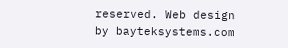reserved. Web design by bayteksystems.com